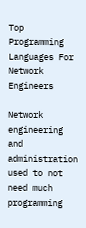Top Programming Languages For Network Engineers

Network engineering and administration used to not need much programming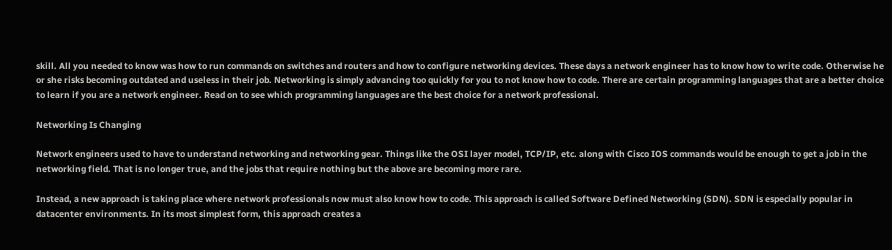skill. All you needed to know was how to run commands on switches and routers and how to configure networking devices. These days a network engineer has to know how to write code. Otherwise he or she risks becoming outdated and useless in their job. Networking is simply advancing too quickly for you to not know how to code. There are certain programming languages that are a better choice to learn if you are a network engineer. Read on to see which programming languages are the best choice for a network professional.

Networking Is Changing

Network engineers used to have to understand networking and networking gear. Things like the OSI layer model, TCP/IP, etc. along with Cisco IOS commands would be enough to get a job in the networking field. That is no longer true, and the jobs that require nothing but the above are becoming more rare.

Instead, a new approach is taking place where network professionals now must also know how to code. This approach is called Software Defined Networking (SDN). SDN is especially popular in datacenter environments. In its most simplest form, this approach creates a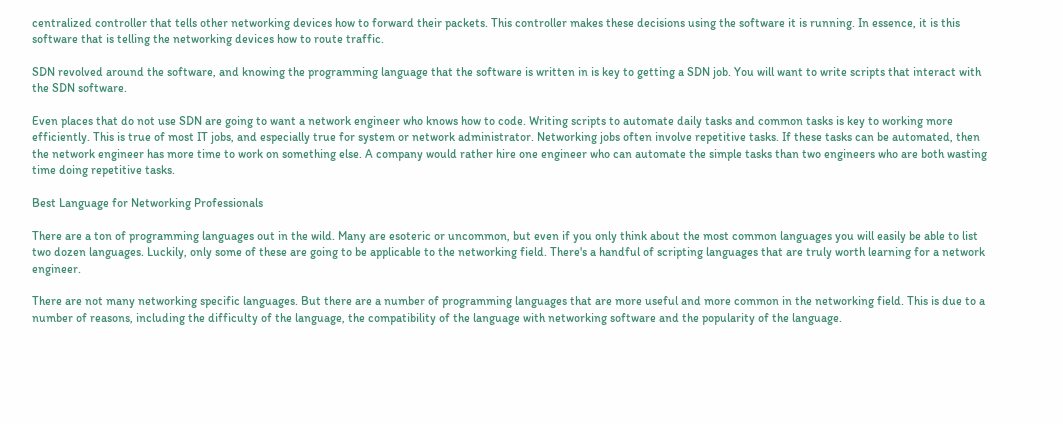centralized controller that tells other networking devices how to forward their packets. This controller makes these decisions using the software it is running. In essence, it is this software that is telling the networking devices how to route traffic.

SDN revolved around the software, and knowing the programming language that the software is written in is key to getting a SDN job. You will want to write scripts that interact with the SDN software.

Even places that do not use SDN are going to want a network engineer who knows how to code. Writing scripts to automate daily tasks and common tasks is key to working more efficiently. This is true of most IT jobs, and especially true for system or network administrator. Networking jobs often involve repetitive tasks. If these tasks can be automated, then the network engineer has more time to work on something else. A company would rather hire one engineer who can automate the simple tasks than two engineers who are both wasting time doing repetitive tasks.

Best Language for Networking Professionals

There are a ton of programming languages out in the wild. Many are esoteric or uncommon, but even if you only think about the most common languages you will easily be able to list two dozen languages. Luckily, only some of these are going to be applicable to the networking field. There's a handful of scripting languages that are truly worth learning for a network engineer.

There are not many networking specific languages. But there are a number of programming languages that are more useful and more common in the networking field. This is due to a number of reasons, including the difficulty of the language, the compatibility of the language with networking software and the popularity of the language.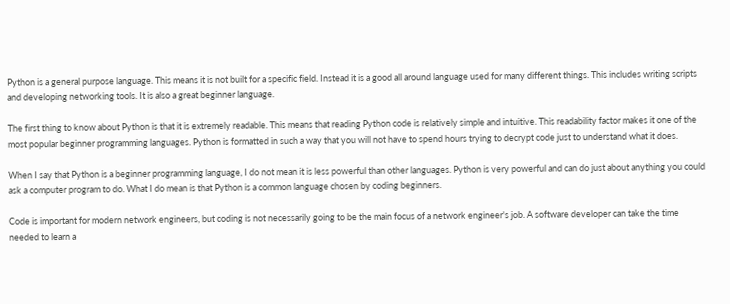Python is a general purpose language. This means it is not built for a specific field. Instead it is a good all around language used for many different things. This includes writing scripts and developing networking tools. It is also a great beginner language.

The first thing to know about Python is that it is extremely readable. This means that reading Python code is relatively simple and intuitive. This readability factor makes it one of the most popular beginner programming languages. Python is formatted in such a way that you will not have to spend hours trying to decrypt code just to understand what it does.

When I say that Python is a beginner programming language, I do not mean it is less powerful than other languages. Python is very powerful and can do just about anything you could ask a computer program to do. What I do mean is that Python is a common language chosen by coding beginners.

Code is important for modern network engineers, but coding is not necessarily going to be the main focus of a network engineer's job. A software developer can take the time needed to learn a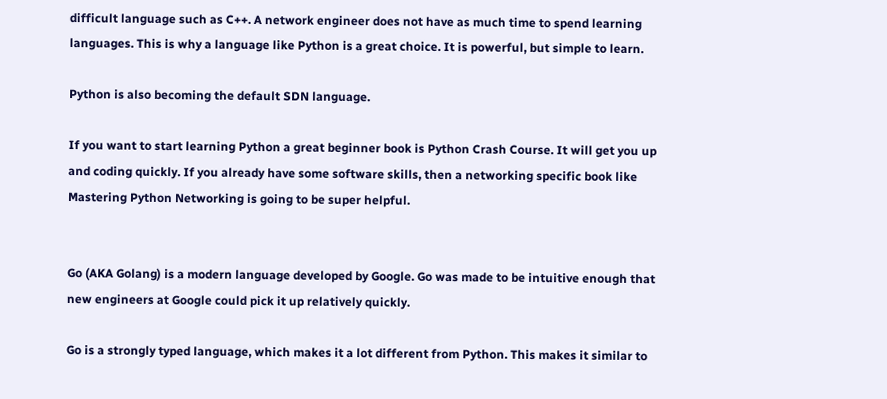difficult language such as C++. A network engineer does not have as much time to spend learning languages. This is why a language like Python is a great choice. It is powerful, but simple to learn.

Python is also becoming the default SDN language.

If you want to start learning Python a great beginner book is Python Crash Course. It will get you up and coding quickly. If you already have some software skills, then a networking specific book like Mastering Python Networking is going to be super helpful.


Go (AKA Golang) is a modern language developed by Google. Go was made to be intuitive enough that new engineers at Google could pick it up relatively quickly.

Go is a strongly typed language, which makes it a lot different from Python. This makes it similar to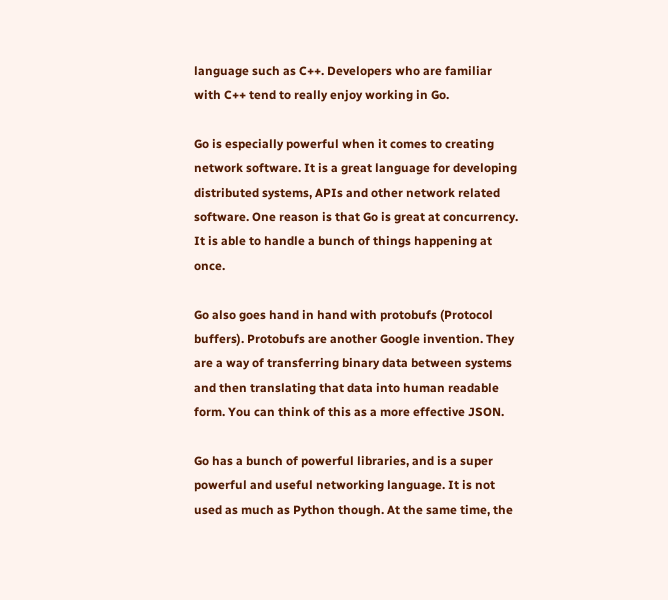language such as C++. Developers who are familiar with C++ tend to really enjoy working in Go.

Go is especially powerful when it comes to creating network software. It is a great language for developing distributed systems, APIs and other network related software. One reason is that Go is great at concurrency. It is able to handle a bunch of things happening at once.

Go also goes hand in hand with protobufs (Protocol buffers). Protobufs are another Google invention. They are a way of transferring binary data between systems and then translating that data into human readable form. You can think of this as a more effective JSON.

Go has a bunch of powerful libraries, and is a super powerful and useful networking language. It is not used as much as Python though. At the same time, the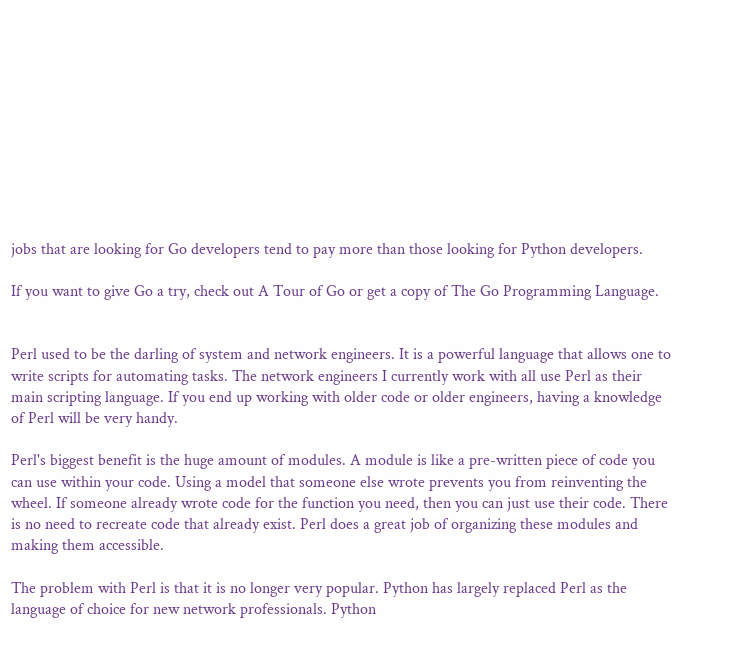jobs that are looking for Go developers tend to pay more than those looking for Python developers.

If you want to give Go a try, check out A Tour of Go or get a copy of The Go Programming Language.


Perl used to be the darling of system and network engineers. It is a powerful language that allows one to write scripts for automating tasks. The network engineers I currently work with all use Perl as their main scripting language. If you end up working with older code or older engineers, having a knowledge of Perl will be very handy.

Perl's biggest benefit is the huge amount of modules. A module is like a pre-written piece of code you can use within your code. Using a model that someone else wrote prevents you from reinventing the wheel. If someone already wrote code for the function you need, then you can just use their code. There is no need to recreate code that already exist. Perl does a great job of organizing these modules and making them accessible.

The problem with Perl is that it is no longer very popular. Python has largely replaced Perl as the language of choice for new network professionals. Python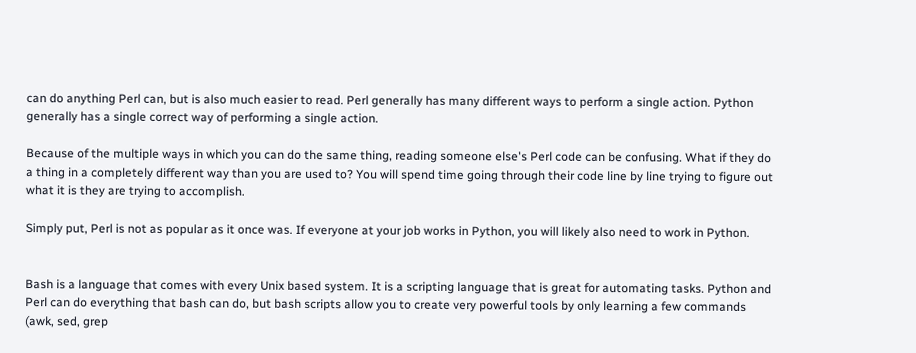can do anything Perl can, but is also much easier to read. Perl generally has many different ways to perform a single action. Python generally has a single correct way of performing a single action.

Because of the multiple ways in which you can do the same thing, reading someone else's Perl code can be confusing. What if they do a thing in a completely different way than you are used to? You will spend time going through their code line by line trying to figure out what it is they are trying to accomplish.

Simply put, Perl is not as popular as it once was. If everyone at your job works in Python, you will likely also need to work in Python.


Bash is a language that comes with every Unix based system. It is a scripting language that is great for automating tasks. Python and Perl can do everything that bash can do, but bash scripts allow you to create very powerful tools by only learning a few commands (awk, sed, grep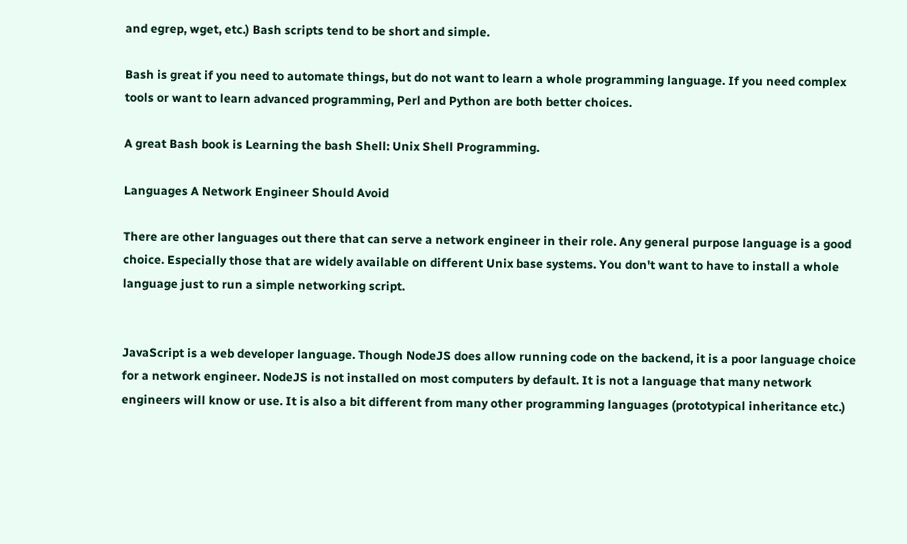and egrep, wget, etc.) Bash scripts tend to be short and simple.

Bash is great if you need to automate things, but do not want to learn a whole programming language. If you need complex tools or want to learn advanced programming, Perl and Python are both better choices.

A great Bash book is Learning the bash Shell: Unix Shell Programming.

Languages A Network Engineer Should Avoid

There are other languages out there that can serve a network engineer in their role. Any general purpose language is a good choice. Especially those that are widely available on different Unix base systems. You don't want to have to install a whole language just to run a simple networking script.


JavaScript is a web developer language. Though NodeJS does allow running code on the backend, it is a poor language choice for a network engineer. NodeJS is not installed on most computers by default. It is not a language that many network engineers will know or use. It is also a bit different from many other programming languages (prototypical inheritance etc.)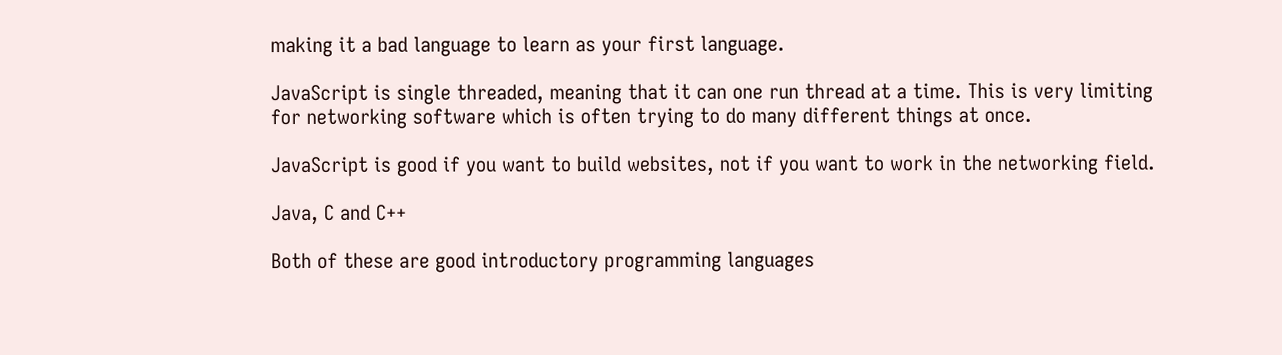making it a bad language to learn as your first language.

JavaScript is single threaded, meaning that it can one run thread at a time. This is very limiting for networking software which is often trying to do many different things at once.

JavaScript is good if you want to build websites, not if you want to work in the networking field.

Java, C and C++

Both of these are good introductory programming languages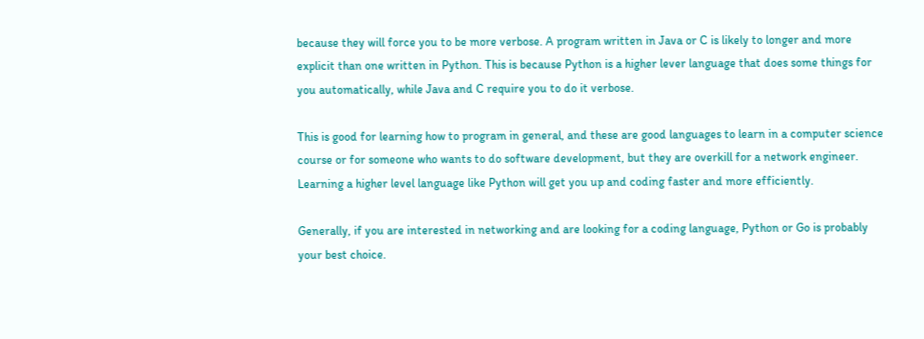because they will force you to be more verbose. A program written in Java or C is likely to longer and more explicit than one written in Python. This is because Python is a higher lever language that does some things for you automatically, while Java and C require you to do it verbose.

This is good for learning how to program in general, and these are good languages to learn in a computer science course or for someone who wants to do software development, but they are overkill for a network engineer. Learning a higher level language like Python will get you up and coding faster and more efficiently.

Generally, if you are interested in networking and are looking for a coding language, Python or Go is probably your best choice.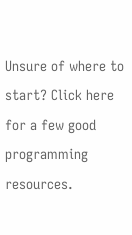Unsure of where to start? Click here for a few good programming resources.